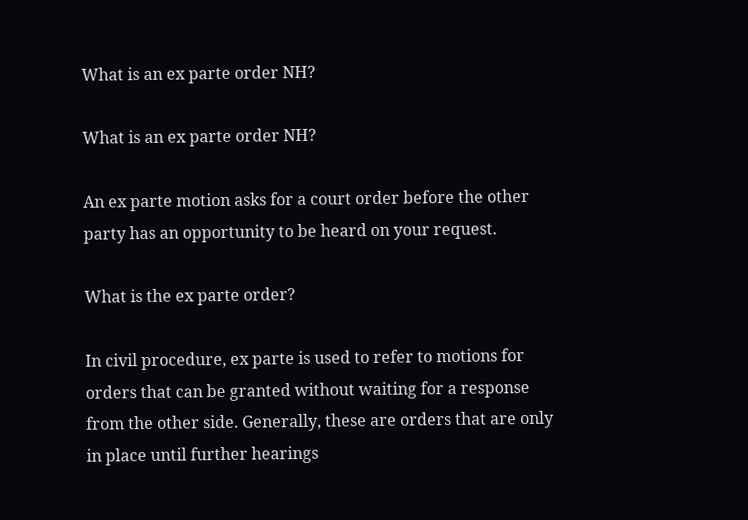What is an ex parte order NH?

What is an ex parte order NH?

An ex parte motion asks for a court order before the other party has an opportunity to be heard on your request.

What is the ex parte order?

In civil procedure, ex parte is used to refer to motions for orders that can be granted without waiting for a response from the other side. Generally, these are orders that are only in place until further hearings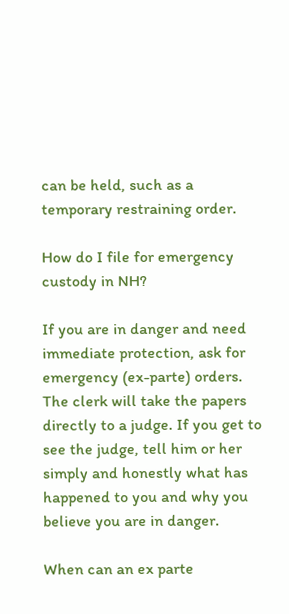can be held, such as a temporary restraining order.

How do I file for emergency custody in NH?

If you are in danger and need immediate protection, ask for emergency (ex-parte) orders. The clerk will take the papers directly to a judge. If you get to see the judge, tell him or her simply and honestly what has happened to you and why you believe you are in danger.

When can an ex parte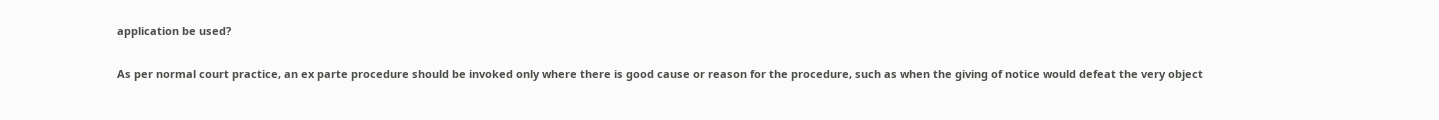application be used?

As per normal court practice, an ex parte procedure should be invoked only where there is good cause or reason for the procedure, such as when the giving of notice would defeat the very object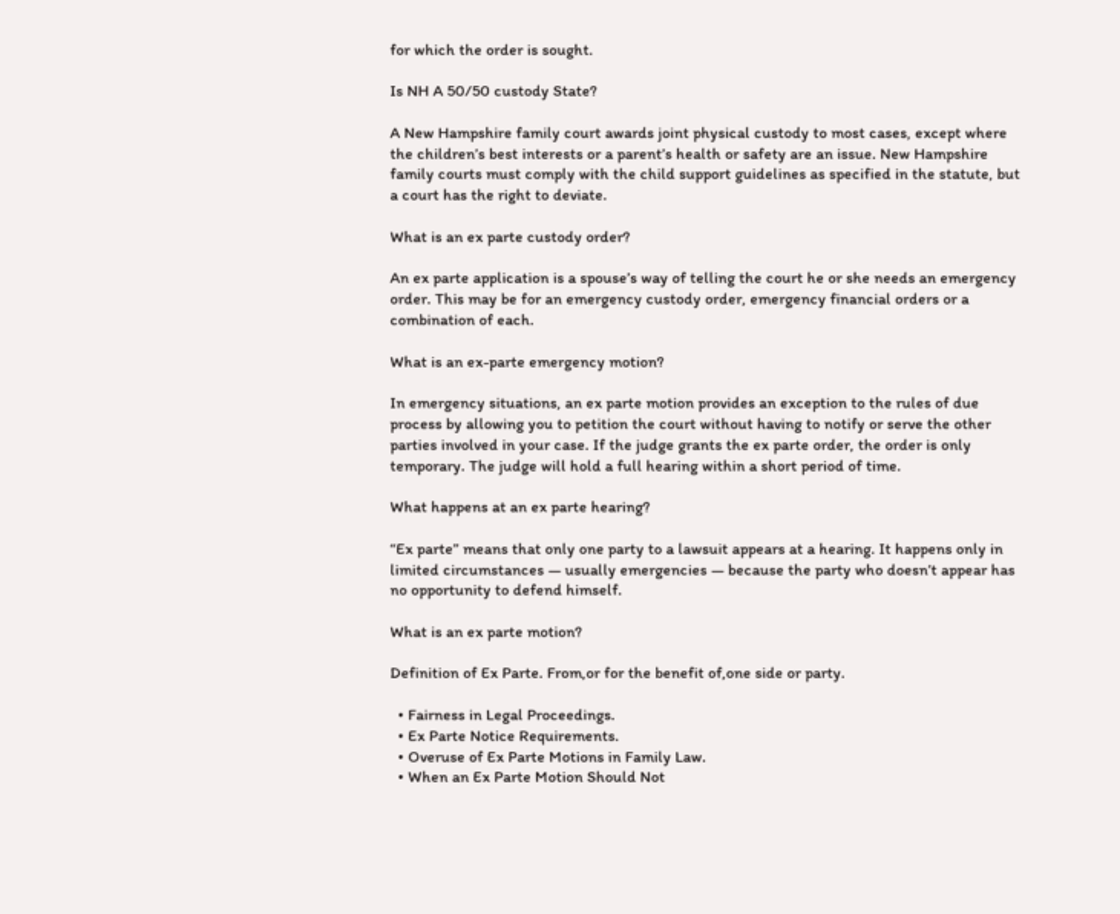for which the order is sought.

Is NH A 50/50 custody State?

A New Hampshire family court awards joint physical custody to most cases, except where the children’s best interests or a parent’s health or safety are an issue. New Hampshire family courts must comply with the child support guidelines as specified in the statute, but a court has the right to deviate.

What is an ex parte custody order?

An ex parte application is a spouse’s way of telling the court he or she needs an emergency order. This may be for an emergency custody order, emergency financial orders or a combination of each.

What is an ex-parte emergency motion?

In emergency situations, an ex parte motion provides an exception to the rules of due process by allowing you to petition the court without having to notify or serve the other parties involved in your case. If the judge grants the ex parte order, the order is only temporary. The judge will hold a full hearing within a short period of time.

What happens at an ex parte hearing?

“Ex parte” means that only one party to a lawsuit appears at a hearing. It happens only in limited circumstances — usually emergencies — because the party who doesn’t appear has no opportunity to defend himself.

What is an ex parte motion?

Definition of Ex Parte. From,or for the benefit of,one side or party.

  • Fairness in Legal Proceedings.
  • Ex Parte Notice Requirements.
  • Overuse of Ex Parte Motions in Family Law.
  • When an Ex Parte Motion Should Not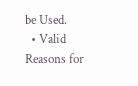be Used.
  • Valid Reasons for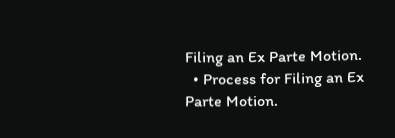Filing an Ex Parte Motion.
  • Process for Filing an Ex Parte Motion.